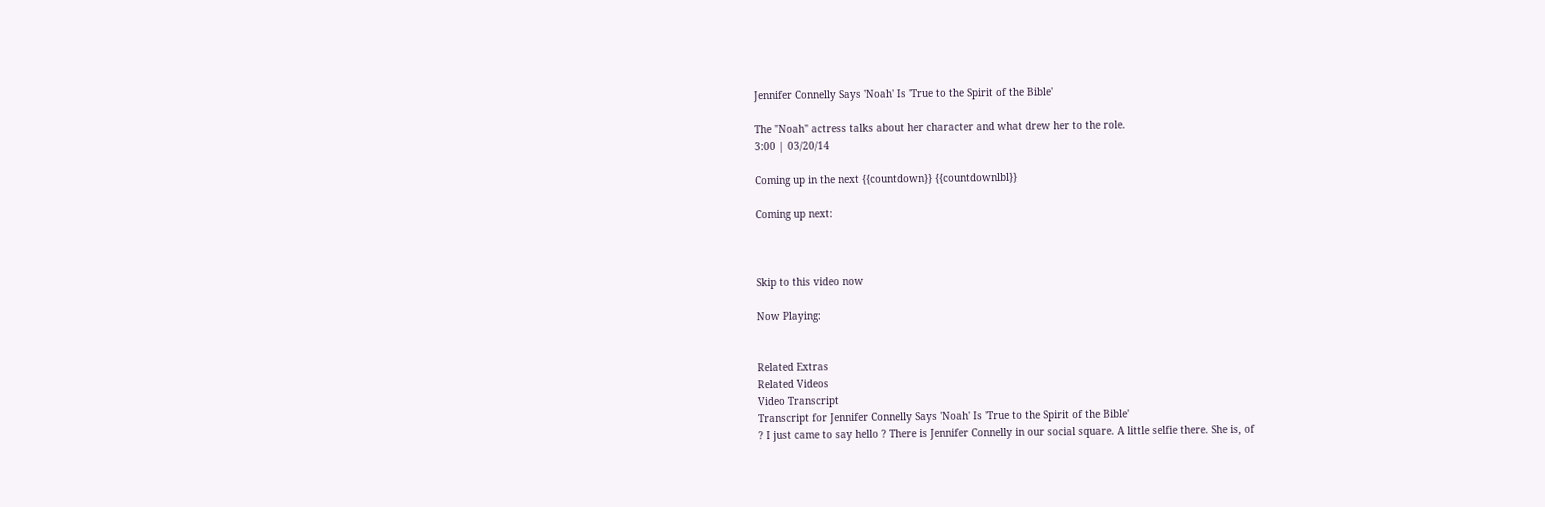Jennifer Connelly Says 'Noah' Is 'True to the Spirit of the Bible'

The "Noah" actress talks about her character and what drew her to the role.
3:00 | 03/20/14

Coming up in the next {{countdown}} {{countdownlbl}}

Coming up next:



Skip to this video now

Now Playing:


Related Extras
Related Videos
Video Transcript
Transcript for Jennifer Connelly Says 'Noah' Is 'True to the Spirit of the Bible'
? I just came to say hello ? There is Jennifer Connelly in our social square. A little selfie there. She is, of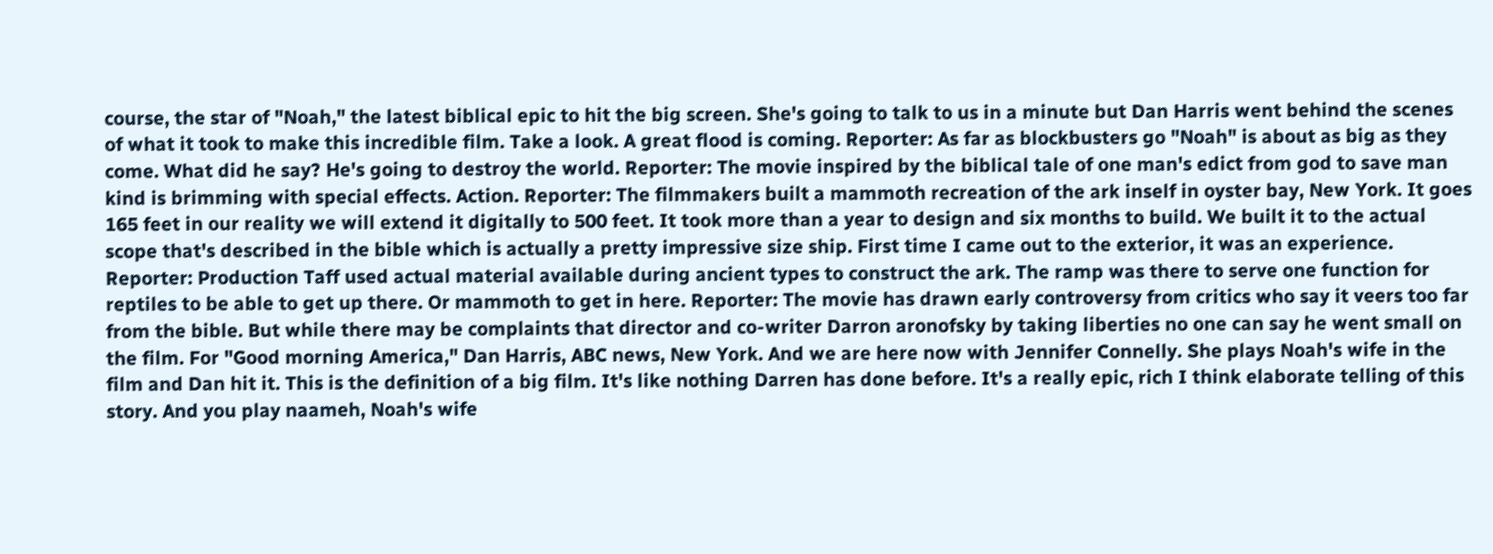course, the star of "Noah," the latest biblical epic to hit the big screen. She's going to talk to us in a minute but Dan Harris went behind the scenes of what it took to make this incredible film. Take a look. A great flood is coming. Reporter: As far as blockbusters go "Noah" is about as big as they come. What did he say? He's going to destroy the world. Reporter: The movie inspired by the biblical tale of one man's edict from god to save man kind is brimming with special effects. Action. Reporter: The filmmakers built a mammoth recreation of the ark inself in oyster bay, New York. It goes 165 feet in our reality we will extend it digitally to 500 feet. It took more than a year to design and six months to build. We built it to the actual scope that's described in the bible which is actually a pretty impressive size ship. First time I came out to the exterior, it was an experience. Reporter: Production Taff used actual material available during ancient types to construct the ark. The ramp was there to serve one function for reptiles to be able to get up there. Or mammoth to get in here. Reporter: The movie has drawn early controversy from critics who say it veers too far from the bible. But while there may be complaints that director and co-writer Darron aronofsky by taking liberties no one can say he went small on the film. For "Good morning America," Dan Harris, ABC news, New York. And we are here now with Jennifer Connelly. She plays Noah's wife in the film and Dan hit it. This is the definition of a big film. It's like nothing Darren has done before. It's a really epic, rich I think elaborate telling of this story. And you play naameh, Noah's wife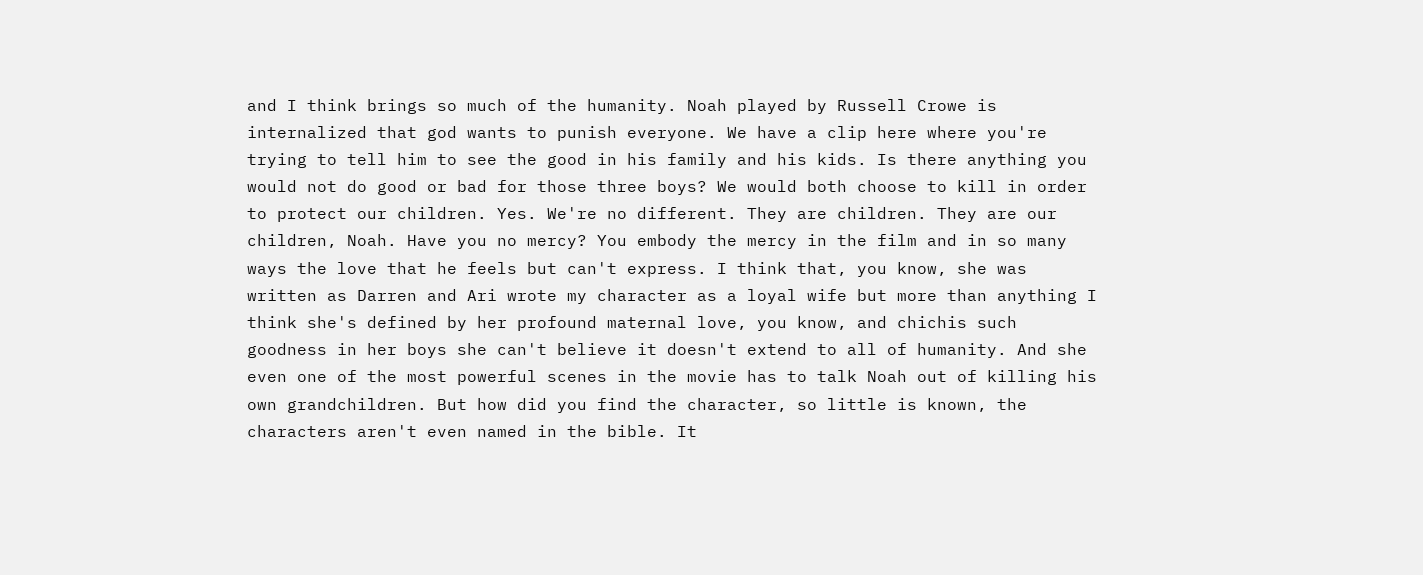and I think brings so much of the humanity. Noah played by Russell Crowe is internalized that god wants to punish everyone. We have a clip here where you're trying to tell him to see the good in his family and his kids. Is there anything you would not do good or bad for those three boys? We would both choose to kill in order to protect our children. Yes. We're no different. They are children. They are our children, Noah. Have you no mercy? You embody the mercy in the film and in so many ways the love that he feels but can't express. I think that, you know, she was written as Darren and Ari wrote my character as a loyal wife but more than anything I think she's defined by her profound maternal love, you know, and chichis such goodness in her boys she can't believe it doesn't extend to all of humanity. And she even one of the most powerful scenes in the movie has to talk Noah out of killing his own grandchildren. But how did you find the character, so little is known, the characters aren't even named in the bible. It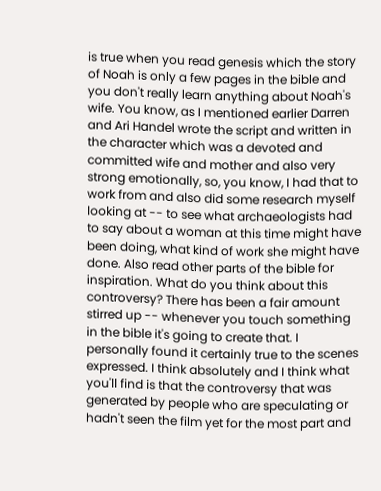is true when you read genesis which the story of Noah is only a few pages in the bible and you don't really learn anything about Noah's wife. You know, as I mentioned earlier Darren and Ari Handel wrote the script and written in the character which was a devoted and committed wife and mother and also very strong emotionally, so, you know, I had that to work from and also did some research myself looking at -- to see what archaeologists had to say about a woman at this time might have been doing, what kind of work she might have done. Also read other parts of the bible for inspiration. What do you think about this controversy? There has been a fair amount stirred up -- whenever you touch something in the bible it's going to create that. I personally found it certainly true to the scenes expressed. I think absolutely and I think what you'll find is that the controversy that was generated by people who are speculating or hadn't seen the film yet for the most part and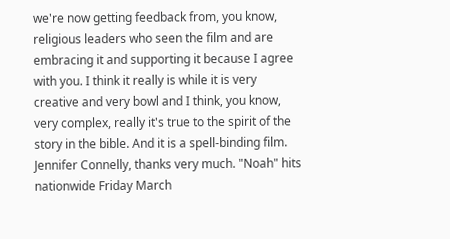we're now getting feedback from, you know, religious leaders who seen the film and are embracing it and supporting it because I agree with you. I think it really is while it is very creative and very bowl and I think, you know, very complex, really it's true to the spirit of the story in the bible. And it is a spell-binding film. Jennifer Connelly, thanks very much. "Noah" hits nationwide Friday March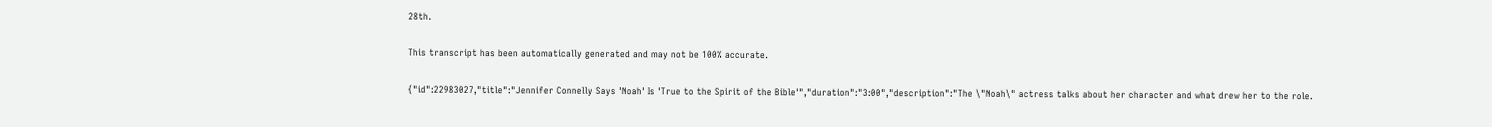28th.

This transcript has been automatically generated and may not be 100% accurate.

{"id":22983027,"title":"Jennifer Connelly Says 'Noah' Is 'True to the Spirit of the Bible'","duration":"3:00","description":"The \"Noah\" actress talks about her character and what drew her to the role.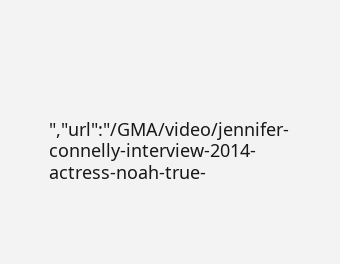","url":"/GMA/video/jennifer-connelly-interview-2014-actress-noah-true-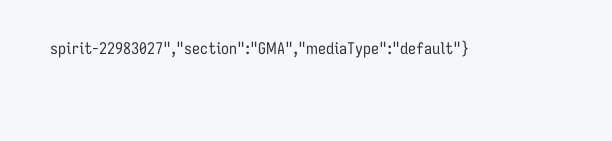spirit-22983027","section":"GMA","mediaType":"default"}